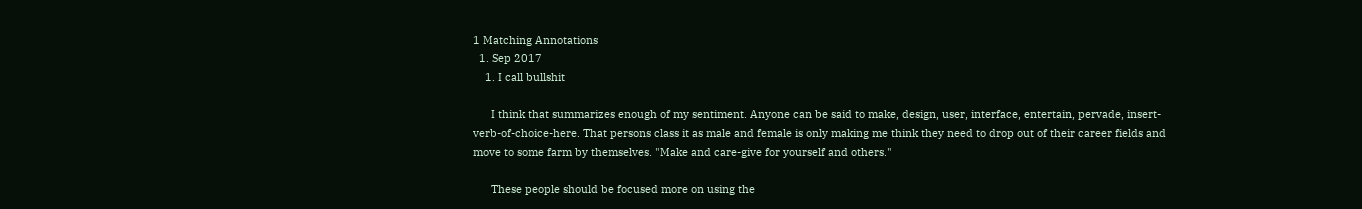1 Matching Annotations
  1. Sep 2017
    1. I call bullshit

      I think that summarizes enough of my sentiment. Anyone can be said to make, design, user, interface, entertain, pervade, insert-verb-of-choice-here. That persons class it as male and female is only making me think they need to drop out of their career fields and move to some farm by themselves. "Make and care-give for yourself and others."

      These people should be focused more on using the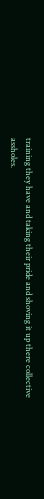training they have and taking their pride and shoving it up there collective assholes.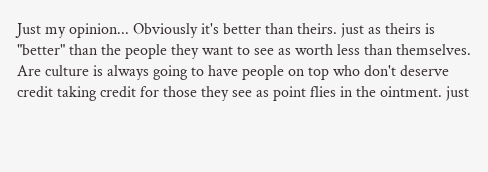Just my opinion... Obviously it's better than theirs. just as theirs is "better" than the people they want to see as worth less than themselves. Are culture is always going to have people on top who don't deserve credit taking credit for those they see as point flies in the ointment. just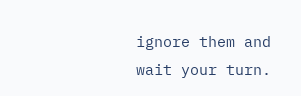ignore them and wait your turn.